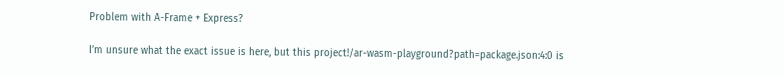Problem with A-Frame + Express?

I’m unsure what the exact issue is here, but this project!/ar-wasm-playground?path=package.json:4:0 is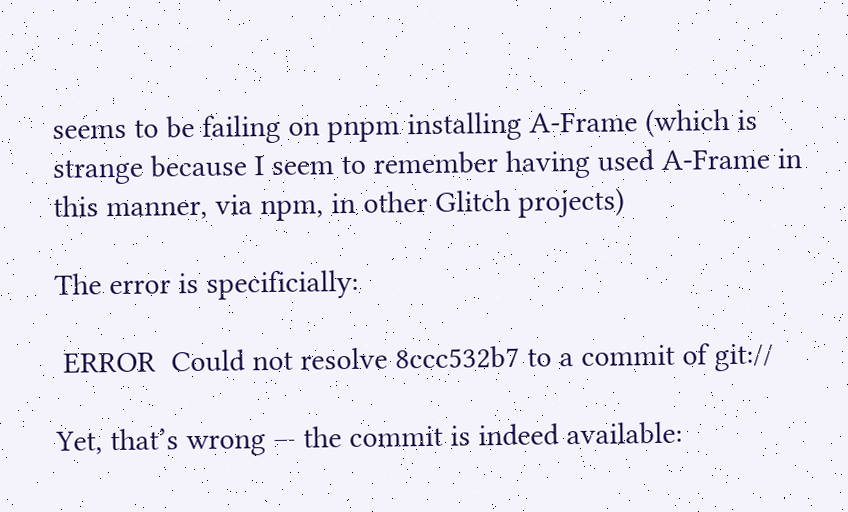seems to be failing on pnpm installing A-Frame (which is strange because I seem to remember having used A-Frame in this manner, via npm, in other Glitch projects)

The error is specificially:

 ERROR  Could not resolve 8ccc532b7 to a commit of git://

Yet, that’s wrong — the commit is indeed available: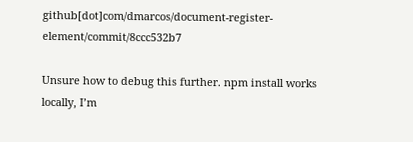github[dot]com/dmarcos/document-register-element/commit/8ccc532b7

Unsure how to debug this further. npm install works locally, I’m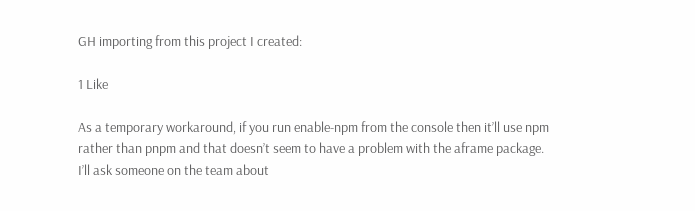GH importing from this project I created:

1 Like

As a temporary workaround, if you run enable-npm from the console then it’ll use npm rather than pnpm and that doesn’t seem to have a problem with the aframe package. I’ll ask someone on the team about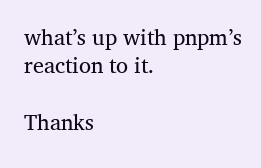what’s up with pnpm’s reaction to it.

Thanks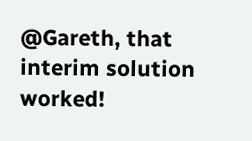@Gareth, that interim solution worked!